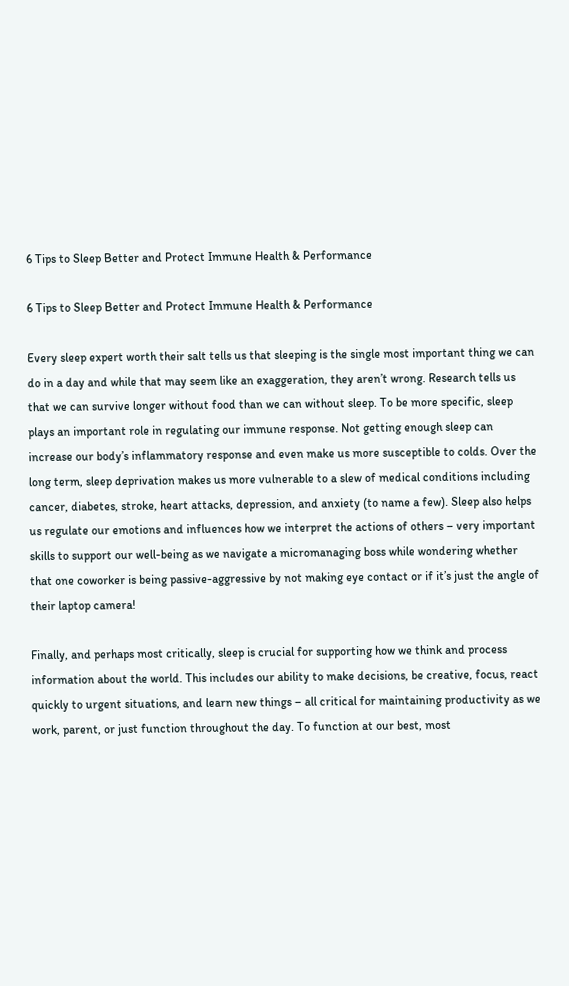6 Tips to Sleep Better and Protect Immune Health & Performance

6 Tips to Sleep Better and Protect Immune Health & Performance

Every sleep expert worth their salt tells us that sleeping is the single most important thing we can do in a day and while that may seem like an exaggeration, they aren’t wrong. Research tells us that we can survive longer without food than we can without sleep. To be more specific, sleep plays an important role in regulating our immune response. Not getting enough sleep can increase our body’s inflammatory response and even make us more susceptible to colds. Over the long term, sleep deprivation makes us more vulnerable to a slew of medical conditions including cancer, diabetes, stroke, heart attacks, depression, and anxiety (to name a few). Sleep also helps us regulate our emotions and influences how we interpret the actions of others – very important skills to support our well-being as we navigate a micromanaging boss while wondering whether that one coworker is being passive-aggressive by not making eye contact or if it’s just the angle of their laptop camera!

Finally, and perhaps most critically, sleep is crucial for supporting how we think and process information about the world. This includes our ability to make decisions, be creative, focus, react quickly to urgent situations, and learn new things – all critical for maintaining productivity as we work, parent, or just function throughout the day. To function at our best, most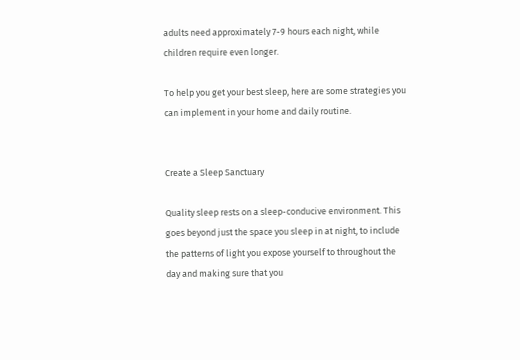adults need approximately 7-9 hours each night, while children require even longer.

To help you get your best sleep, here are some strategies you can implement in your home and daily routine.


Create a Sleep Sanctuary

Quality sleep rests on a sleep-conducive environment. This goes beyond just the space you sleep in at night, to include the patterns of light you expose yourself to throughout the day and making sure that you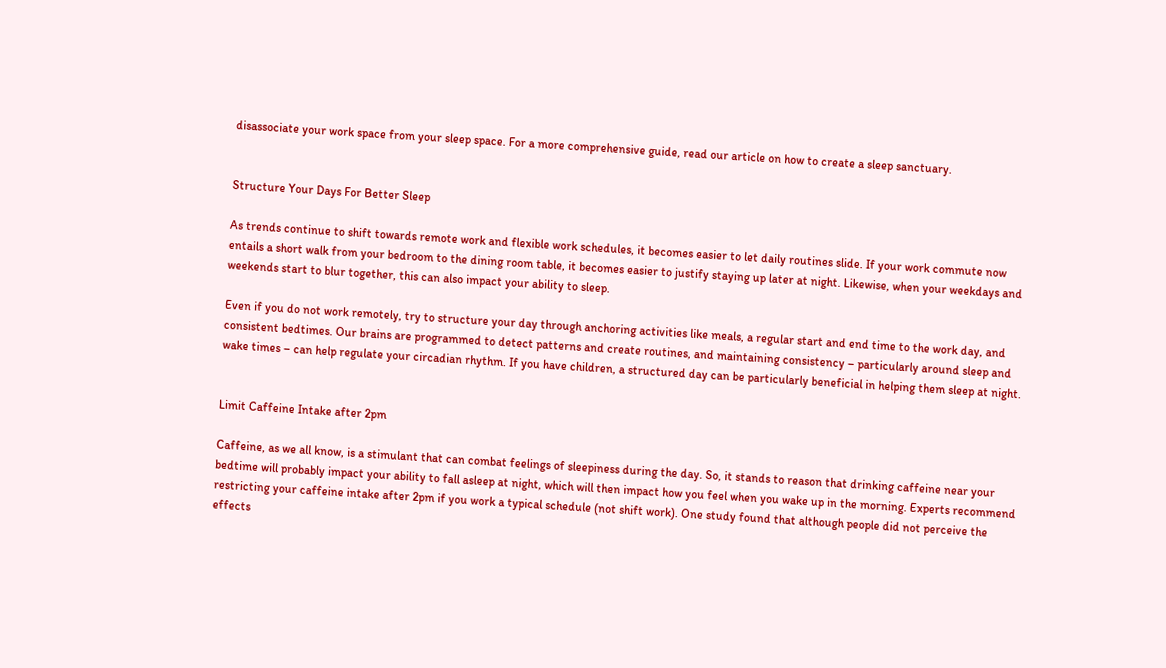disassociate your work space from your sleep space. For a more comprehensive guide, read our article on how to create a sleep sanctuary.


Structure Your Days For Better Sleep

As trends continue to shift towards remote work and flexible work schedules, it becomes easier to let daily routines slide. If your work commute now entails a short walk from your bedroom to the dining room table, it becomes easier to justify staying up later at night. Likewise, when your weekdays and weekends start to blur together, this can also impact your ability to sleep.

Even if you do not work remotely, try to structure your day through anchoring activities like meals, a regular start and end time to the work day, and consistent bedtimes. Our brains are programmed to detect patterns and create routines, and maintaining consistency – particularly around sleep and wake times – can help regulate your circadian rhythm. If you have children, a structured day can be particularly beneficial in helping them sleep at night.


Limit Caffeine Intake after 2pm

Caffeine, as we all know, is a stimulant that can combat feelings of sleepiness during the day. So, it stands to reason that drinking caffeine near your bedtime will probably impact your ability to fall asleep at night, which will then impact how you feel when you wake up in the morning. Experts recommend restricting your caffeine intake after 2pm if you work a typical schedule (not shift work). One study found that although people did not perceive the effects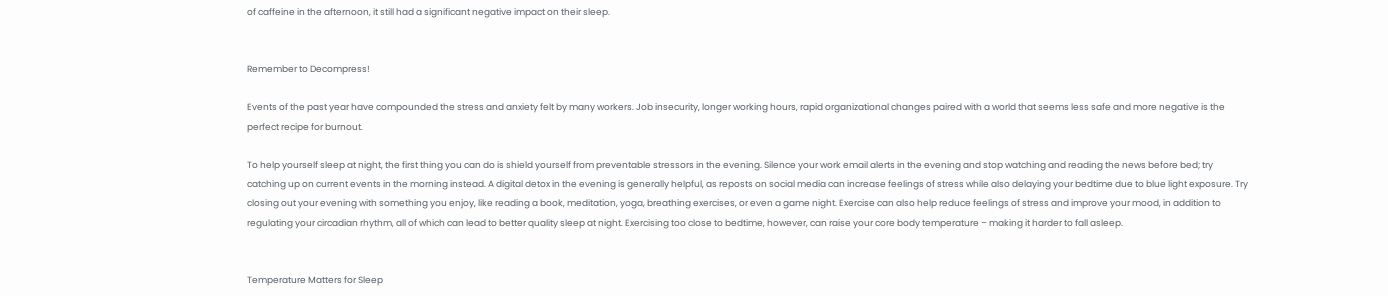of caffeine in the afternoon, it still had a significant negative impact on their sleep.


Remember to Decompress!

Events of the past year have compounded the stress and anxiety felt by many workers. Job insecurity, longer working hours, rapid organizational changes paired with a world that seems less safe and more negative is the perfect recipe for burnout.

To help yourself sleep at night, the first thing you can do is shield yourself from preventable stressors in the evening. Silence your work email alerts in the evening and stop watching and reading the news before bed; try catching up on current events in the morning instead. A digital detox in the evening is generally helpful, as reposts on social media can increase feelings of stress while also delaying your bedtime due to blue light exposure. Try closing out your evening with something you enjoy, like reading a book, meditation, yoga, breathing exercises, or even a game night. Exercise can also help reduce feelings of stress and improve your mood, in addition to regulating your circadian rhythm, all of which can lead to better quality sleep at night. Exercising too close to bedtime, however, can raise your core body temperature – making it harder to fall asleep.


Temperature Matters for Sleep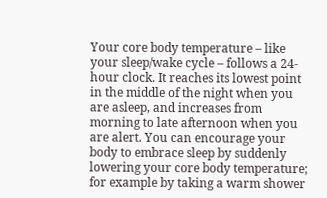Your core body temperature – like your sleep/wake cycle – follows a 24-hour clock. It reaches its lowest point in the middle of the night when you are asleep, and increases from morning to late afternoon when you are alert. You can encourage your body to embrace sleep by suddenly lowering your core body temperature; for example by taking a warm shower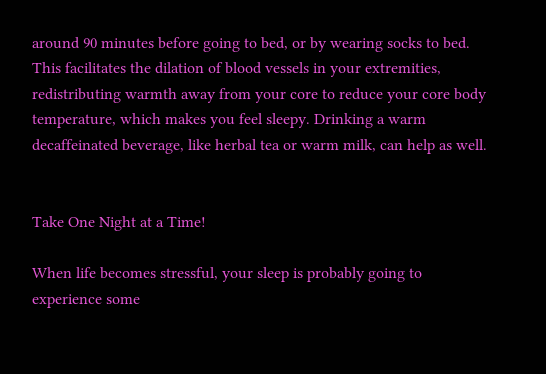around 90 minutes before going to bed, or by wearing socks to bed. This facilitates the dilation of blood vessels in your extremities, redistributing warmth away from your core to reduce your core body temperature, which makes you feel sleepy. Drinking a warm decaffeinated beverage, like herbal tea or warm milk, can help as well.


Take One Night at a Time!

When life becomes stressful, your sleep is probably going to experience some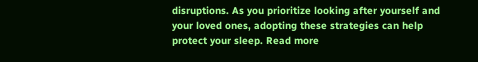disruptions. As you prioritize looking after yourself and your loved ones, adopting these strategies can help protect your sleep. Read more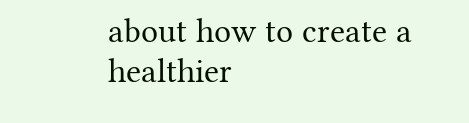about how to create a healthier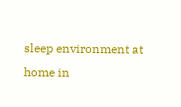sleep environment at home in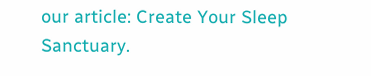our article: Create Your Sleep Sanctuary.